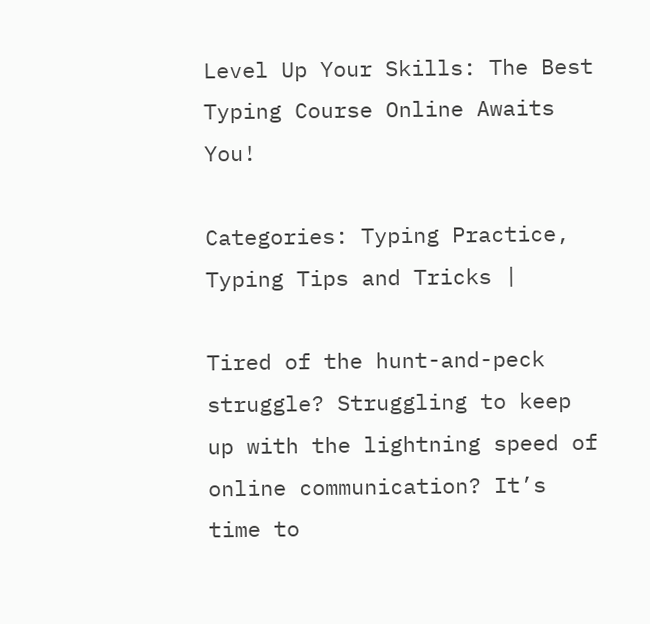Level Up Your Skills: The Best Typing Course Online Awaits You!

Categories: Typing Practice, Typing Tips and Tricks |

Tired of the hunt-and-peck struggle? Struggling to keep up with the lightning speed of online communication? It’s time to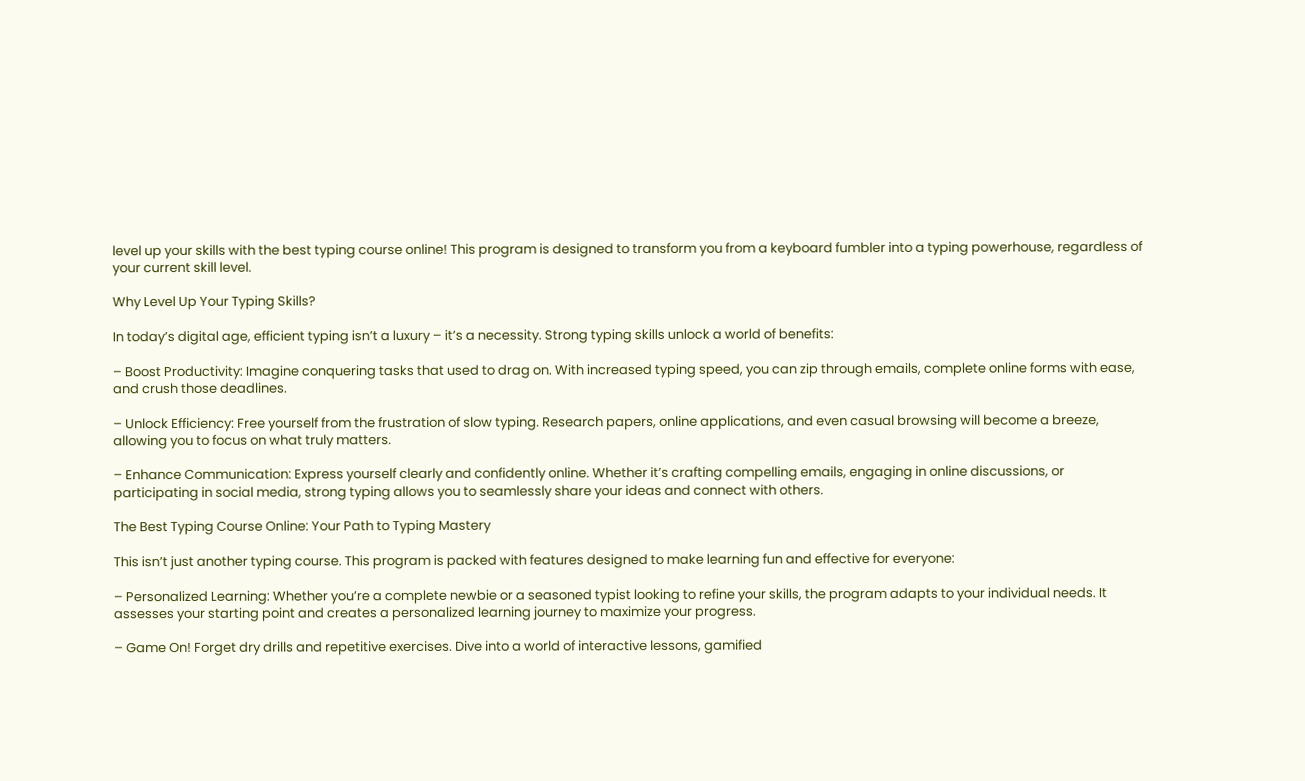level up your skills with the best typing course online! This program is designed to transform you from a keyboard fumbler into a typing powerhouse, regardless of your current skill level.

Why Level Up Your Typing Skills?

In today’s digital age, efficient typing isn’t a luxury – it’s a necessity. Strong typing skills unlock a world of benefits:

– Boost Productivity: Imagine conquering tasks that used to drag on. With increased typing speed, you can zip through emails, complete online forms with ease, and crush those deadlines.

– Unlock Efficiency: Free yourself from the frustration of slow typing. Research papers, online applications, and even casual browsing will become a breeze, allowing you to focus on what truly matters.

– Enhance Communication: Express yourself clearly and confidently online. Whether it’s crafting compelling emails, engaging in online discussions, or participating in social media, strong typing allows you to seamlessly share your ideas and connect with others.

The Best Typing Course Online: Your Path to Typing Mastery

This isn’t just another typing course. This program is packed with features designed to make learning fun and effective for everyone:

– Personalized Learning: Whether you’re a complete newbie or a seasoned typist looking to refine your skills, the program adapts to your individual needs. It assesses your starting point and creates a personalized learning journey to maximize your progress.

– Game On! Forget dry drills and repetitive exercises. Dive into a world of interactive lessons, gamified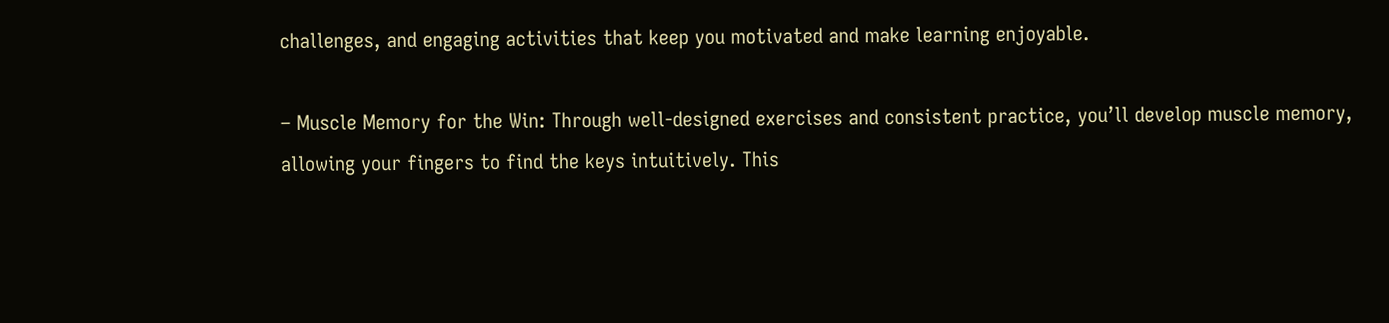challenges, and engaging activities that keep you motivated and make learning enjoyable.

– Muscle Memory for the Win: Through well-designed exercises and consistent practice, you’ll develop muscle memory, allowing your fingers to find the keys intuitively. This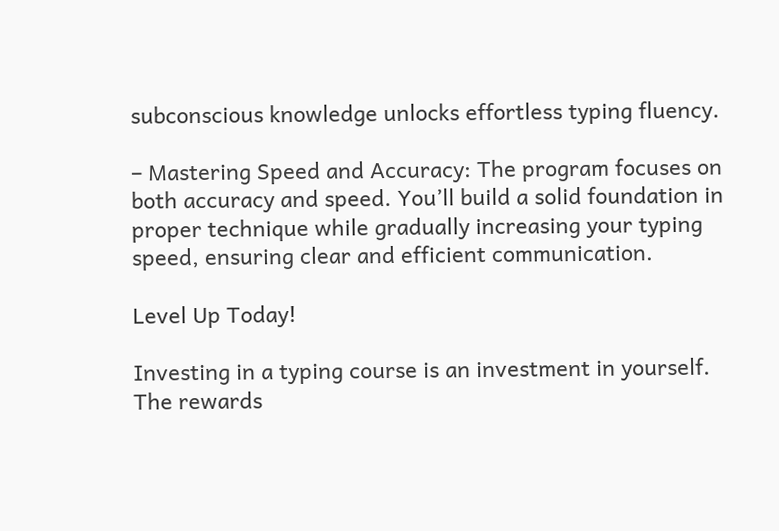subconscious knowledge unlocks effortless typing fluency.

– Mastering Speed and Accuracy: The program focuses on both accuracy and speed. You’ll build a solid foundation in proper technique while gradually increasing your typing speed, ensuring clear and efficient communication.

Level Up Today!

Investing in a typing course is an investment in yourself. The rewards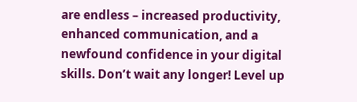are endless – increased productivity, enhanced communication, and a newfound confidence in your digital skills. Don’t wait any longer! Level up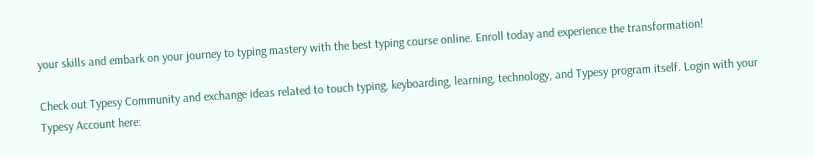your skills and embark on your journey to typing mastery with the best typing course online. Enroll today and experience the transformation!

Check out Typesy Community and exchange ideas related to touch typing, keyboarding, learning, technology, and Typesy program itself. Login with your Typesy Account here: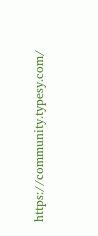https://community.typesy.com/